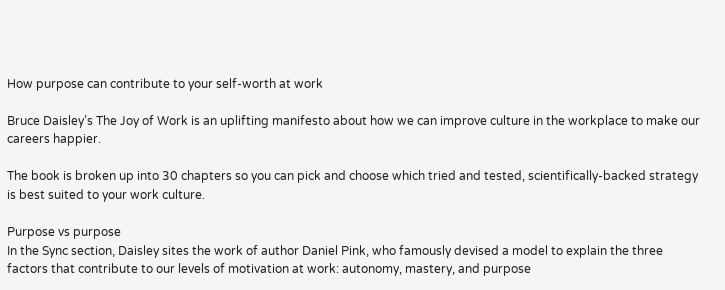How purpose can contribute to your self-worth at work

Bruce Daisley’s The Joy of Work is an uplifting manifesto about how we can improve culture in the workplace to make our careers happier.

The book is broken up into 30 chapters so you can pick and choose which tried and tested, scientifically-backed strategy is best suited to your work culture.

Purpose vs purpose
In the Sync section, Daisley sites the work of author Daniel Pink, who famously devised a model to explain the three factors that contribute to our levels of motivation at work: autonomy, mastery, and purpose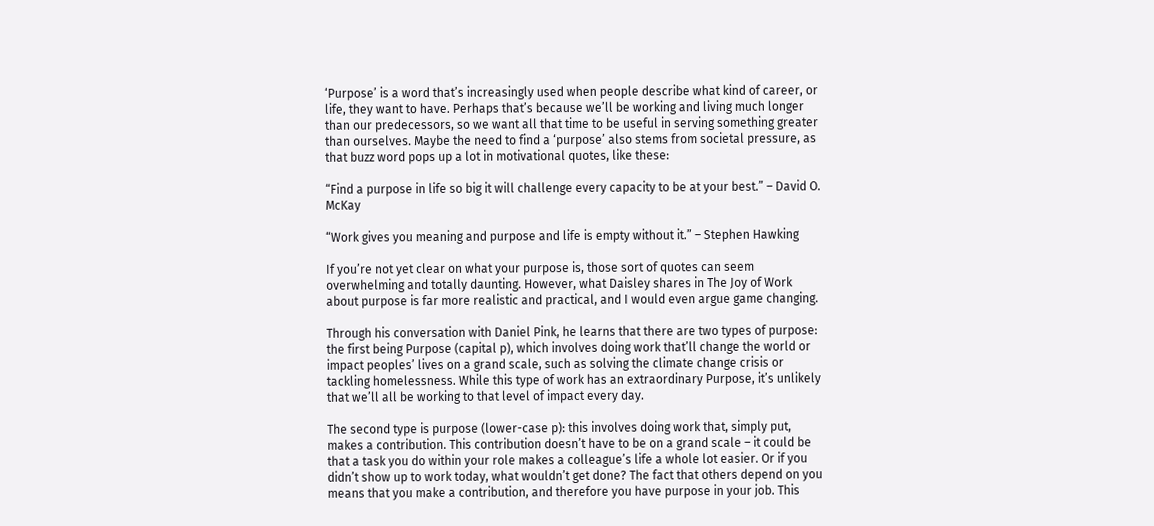‘Purpose’ is a word that’s increasingly used when people describe what kind of career, or life, they want to have. Perhaps that’s because we’ll be working and living much longer than our predecessors, so we want all that time to be useful in serving something greater than ourselves. Maybe the need to find a ‘purpose’ also stems from societal pressure, as that buzz word pops up a lot in motivational quotes, like these:

“Find a purpose in life so big it will challenge every capacity to be at your best.” – David O. McKay

“Work gives you meaning and purpose and life is empty without it.” – Stephen Hawking

If you’re not yet clear on what your purpose is, those sort of quotes can seem overwhelming and totally daunting. However, what Daisley shares in The Joy of Work about purpose is far more realistic and practical, and I would even argue game changing.

Through his conversation with Daniel Pink, he learns that there are two types of purpose: the first being Purpose (capital p), which involves doing work that’ll change the world or impact peoples’ lives on a grand scale, such as solving the climate change crisis or tackling homelessness. While this type of work has an extraordinary Purpose, it’s unlikely that we’ll all be working to that level of impact every day.

The second type is purpose (lower-case p): this involves doing work that, simply put, makes a contribution. This contribution doesn’t have to be on a grand scale – it could be that a task you do within your role makes a colleague’s life a whole lot easier. Or if you didn’t show up to work today, what wouldn’t get done? The fact that others depend on you means that you make a contribution, and therefore you have purpose in your job. This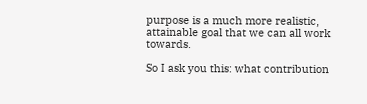purpose is a much more realistic, attainable goal that we can all work towards.

So I ask you this: what contribution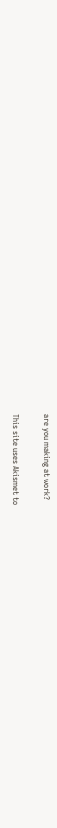are you making at work?

This site uses Akismet to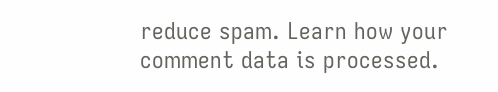reduce spam. Learn how your comment data is processed.